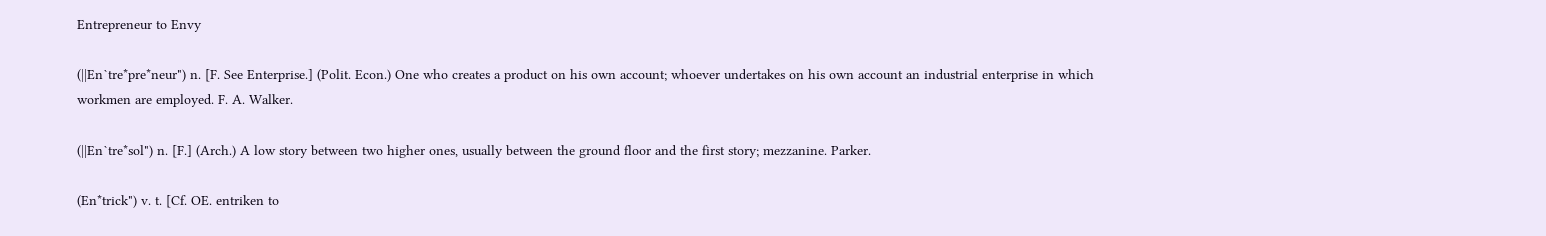Entrepreneur to Envy

(||En`tre*pre*neur") n. [F. See Enterprise.] (Polit. Econ.) One who creates a product on his own account; whoever undertakes on his own account an industrial enterprise in which workmen are employed. F. A. Walker.

(||En`tre*sol") n. [F.] (Arch.) A low story between two higher ones, usually between the ground floor and the first story; mezzanine. Parker.

(En*trick") v. t. [Cf. OE. entriken to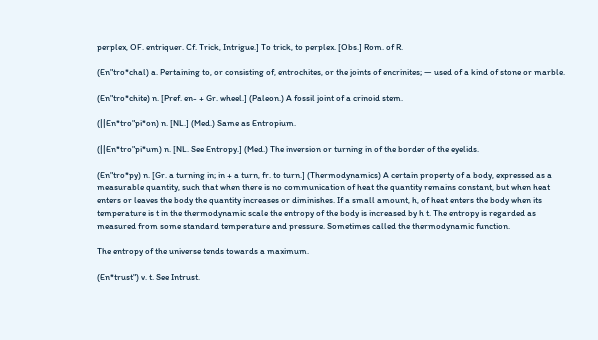perplex, OF. entriquer. Cf. Trick, Intrigue.] To trick, to perplex. [Obs.] Rom. of R.

(En"tro*chal) a. Pertaining to, or consisting of, entrochites, or the joints of encrinites; — used of a kind of stone or marble.

(En"tro*chite) n. [Pref. en- + Gr. wheel.] (Paleon.) A fossil joint of a crinoid stem.

(||En*tro"pi*on) n. [NL.] (Med.) Same as Entropium.

(||En*tro"pi*um) n. [NL. See Entropy.] (Med.) The inversion or turning in of the border of the eyelids.

(En"tro*py) n. [Gr. a turning in; in + a turn, fr. to turn.] (Thermodynamics) A certain property of a body, expressed as a measurable quantity, such that when there is no communication of heat the quantity remains constant, but when heat enters or leaves the body the quantity increases or diminishes. If a small amount, h, of heat enters the body when its temperature is t in the thermodynamic scale the entropy of the body is increased by h t. The entropy is regarded as measured from some standard temperature and pressure. Sometimes called the thermodynamic function.

The entropy of the universe tends towards a maximum.

(En*trust") v. t. See Intrust.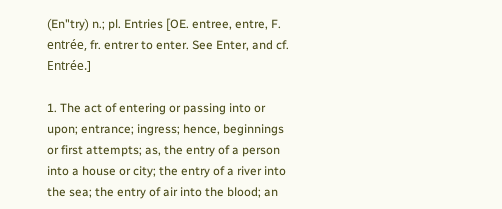(En"try) n.; pl. Entries [OE. entree, entre, F. entrée, fr. entrer to enter. See Enter, and cf. Entrée.]

1. The act of entering or passing into or upon; entrance; ingress; hence, beginnings or first attempts; as, the entry of a person into a house or city; the entry of a river into the sea; the entry of air into the blood; an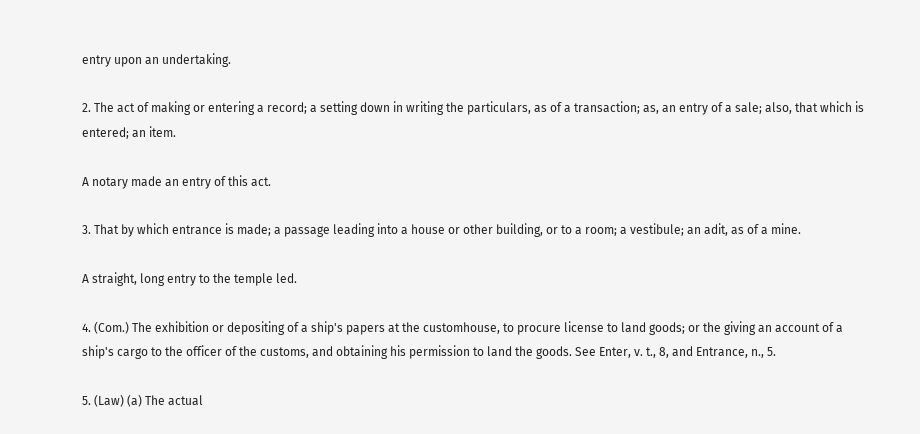entry upon an undertaking.

2. The act of making or entering a record; a setting down in writing the particulars, as of a transaction; as, an entry of a sale; also, that which is entered; an item.

A notary made an entry of this act.

3. That by which entrance is made; a passage leading into a house or other building, or to a room; a vestibule; an adit, as of a mine.

A straight, long entry to the temple led.

4. (Com.) The exhibition or depositing of a ship's papers at the customhouse, to procure license to land goods; or the giving an account of a ship's cargo to the officer of the customs, and obtaining his permission to land the goods. See Enter, v. t., 8, and Entrance, n., 5.

5. (Law) (a) The actual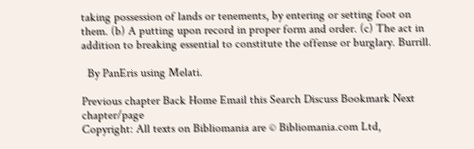taking possession of lands or tenements, by entering or setting foot on them. (b) A putting upon record in proper form and order. (c) The act in addition to breaking essential to constitute the offense or burglary. Burrill.

  By PanEris using Melati.

Previous chapter Back Home Email this Search Discuss Bookmark Next chapter/page
Copyright: All texts on Bibliomania are © Bibliomania.com Ltd,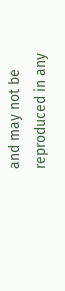and may not be reproduced in any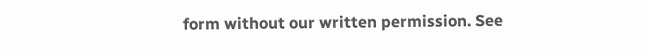form without our written permission. See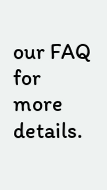our FAQ for more details.